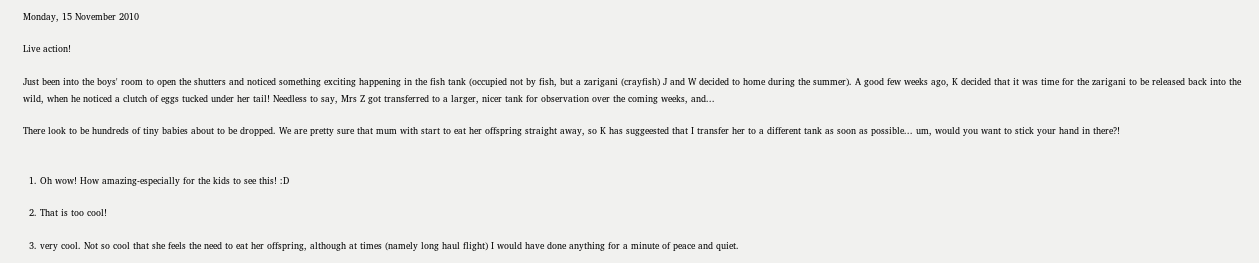Monday, 15 November 2010

Live action!

Just been into the boys' room to open the shutters and noticed something exciting happening in the fish tank (occupied not by fish, but a zarigani (crayfish) J and W decided to home during the summer). A good few weeks ago, K decided that it was time for the zarigani to be released back into the wild, when he noticed a clutch of eggs tucked under her tail! Needless to say, Mrs Z got transferred to a larger, nicer tank for observation over the coming weeks, and...

There look to be hundreds of tiny babies about to be dropped. We are pretty sure that mum with start to eat her offspring straight away, so K has suggeested that I transfer her to a different tank as soon as possible... um, would you want to stick your hand in there?!


  1. Oh wow! How amazing-especially for the kids to see this! :D

  2. That is too cool!

  3. very cool. Not so cool that she feels the need to eat her offspring, although at times (namely long haul flight) I would have done anything for a minute of peace and quiet.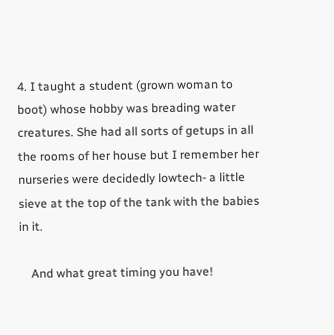4. I taught a student (grown woman to boot) whose hobby was breading water creatures. She had all sorts of getups in all the rooms of her house but I remember her nurseries were decidedly lowtech- a little sieve at the top of the tank with the babies in it.

    And what great timing you have!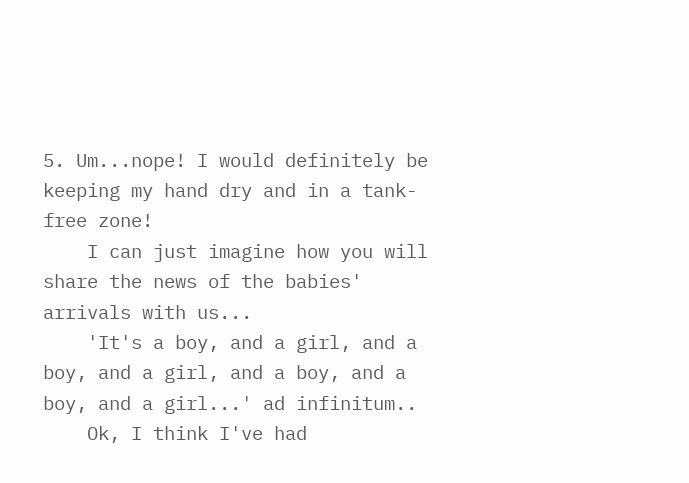5. Um...nope! I would definitely be keeping my hand dry and in a tank-free zone!
    I can just imagine how you will share the news of the babies' arrivals with us...
    'It's a boy, and a girl, and a boy, and a girl, and a boy, and a boy, and a girl...' ad infinitum..
    Ok, I think I've had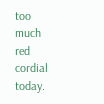too much red cordial today.